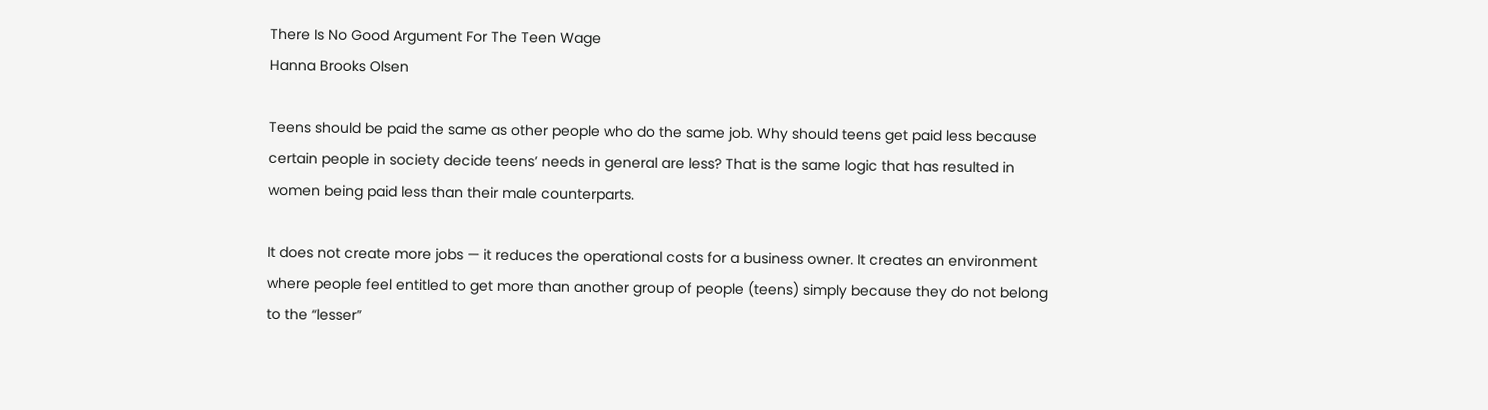There Is No Good Argument For The Teen Wage
Hanna Brooks Olsen

Teens should be paid the same as other people who do the same job. Why should teens get paid less because certain people in society decide teens’ needs in general are less? That is the same logic that has resulted in women being paid less than their male counterparts.

It does not create more jobs — it reduces the operational costs for a business owner. It creates an environment where people feel entitled to get more than another group of people (teens) simply because they do not belong to the “lesser”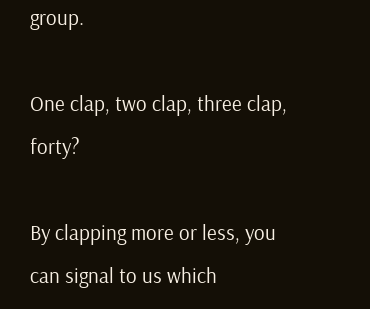group.

One clap, two clap, three clap, forty?

By clapping more or less, you can signal to us which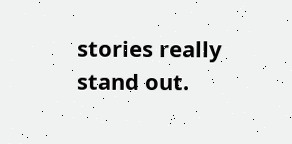stories really stand out.